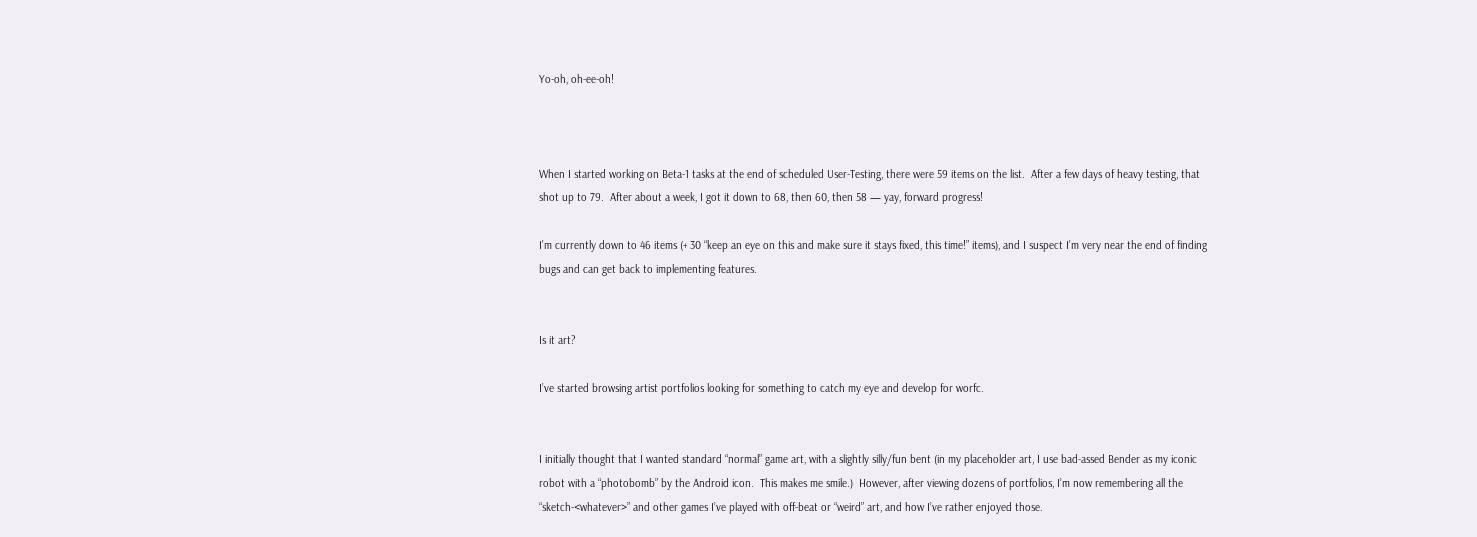Yo-oh, oh-ee-oh!



When I started working on Beta-1 tasks at the end of scheduled User-Testing, there were 59 items on the list.  After a few days of heavy testing, that shot up to 79.  After about a week, I got it down to 68, then 60, then 58 — yay, forward progress!

I’m currently down to 46 items (+ 30 “keep an eye on this and make sure it stays fixed, this time!” items), and I suspect I’m very near the end of finding bugs and can get back to implementing features.


Is it art?

I’ve started browsing artist portfolios looking for something to catch my eye and develop for worfc.


I initially thought that I wanted standard “normal” game art, with a slightly silly/fun bent (in my placeholder art, I use bad-assed Bender as my iconic robot with a “photobomb” by the Android icon.  This makes me smile.)  However, after viewing dozens of portfolios, I’m now remembering all the “sketch-<whatever>” and other games I’ve played with off-beat or “weird” art, and how I’ve rather enjoyed those.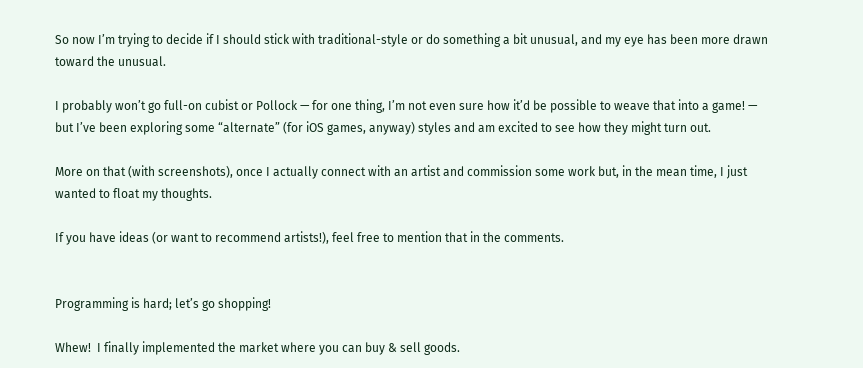So now I’m trying to decide if I should stick with traditional-style or do something a bit unusual, and my eye has been more drawn toward the unusual.

I probably won’t go full-on cubist or Pollock — for one thing, I’m not even sure how it’d be possible to weave that into a game! — but I’ve been exploring some “alternate” (for iOS games, anyway) styles and am excited to see how they might turn out.

More on that (with screenshots), once I actually connect with an artist and commission some work but, in the mean time, I just wanted to float my thoughts.

If you have ideas (or want to recommend artists!), feel free to mention that in the comments.


Programming is hard; let’s go shopping!

Whew!  I finally implemented the market where you can buy & sell goods.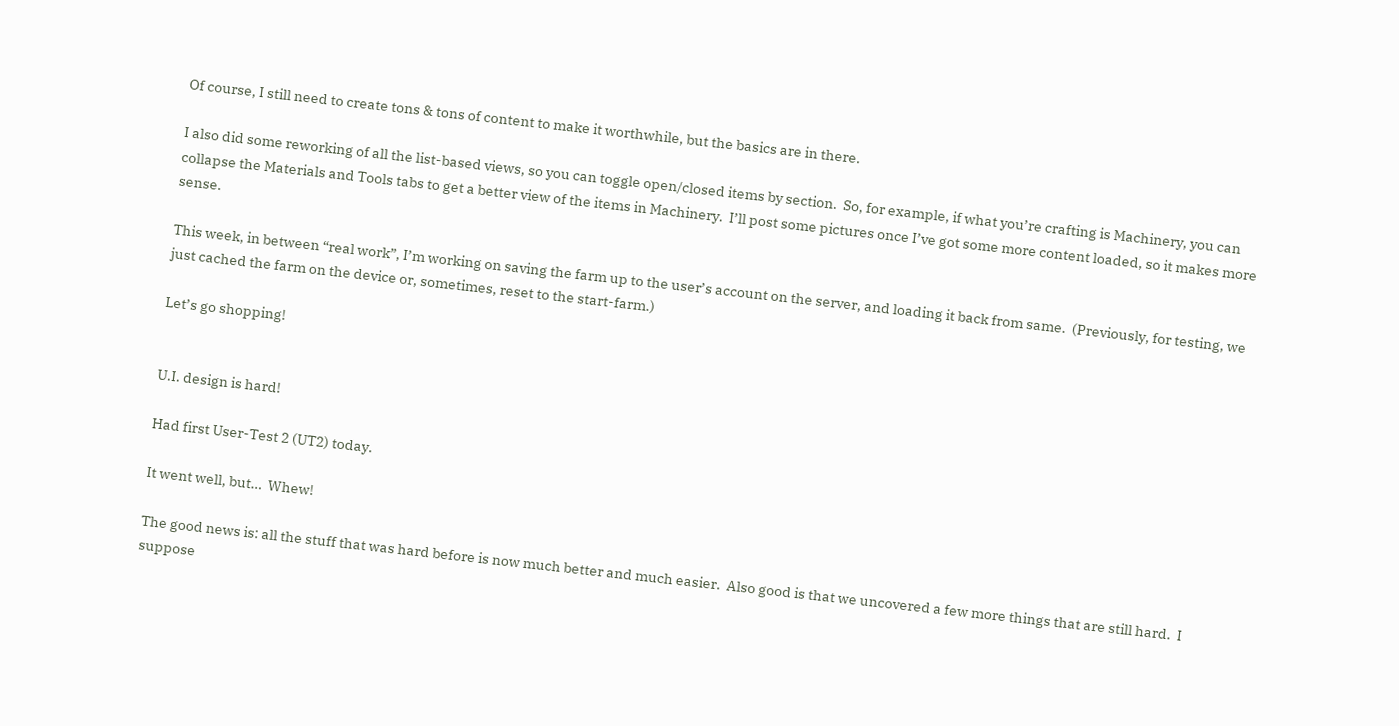Of course, I still need to create tons & tons of content to make it worthwhile, but the basics are in there.

I also did some reworking of all the list-based views, so you can toggle open/closed items by section.  So, for example, if what you’re crafting is Machinery, you can collapse the Materials and Tools tabs to get a better view of the items in Machinery.  I’ll post some pictures once I’ve got some more content loaded, so it makes more sense.

This week, in between “real work”, I’m working on saving the farm up to the user’s account on the server, and loading it back from same.  (Previously, for testing, we just cached the farm on the device or, sometimes, reset to the start-farm.)

Let’s go shopping!


U.I. design is hard!

Had first User-Test 2 (UT2) today.

It went well, but…  Whew!

The good news is: all the stuff that was hard before is now much better and much easier.  Also good is that we uncovered a few more things that are still hard.  I suppose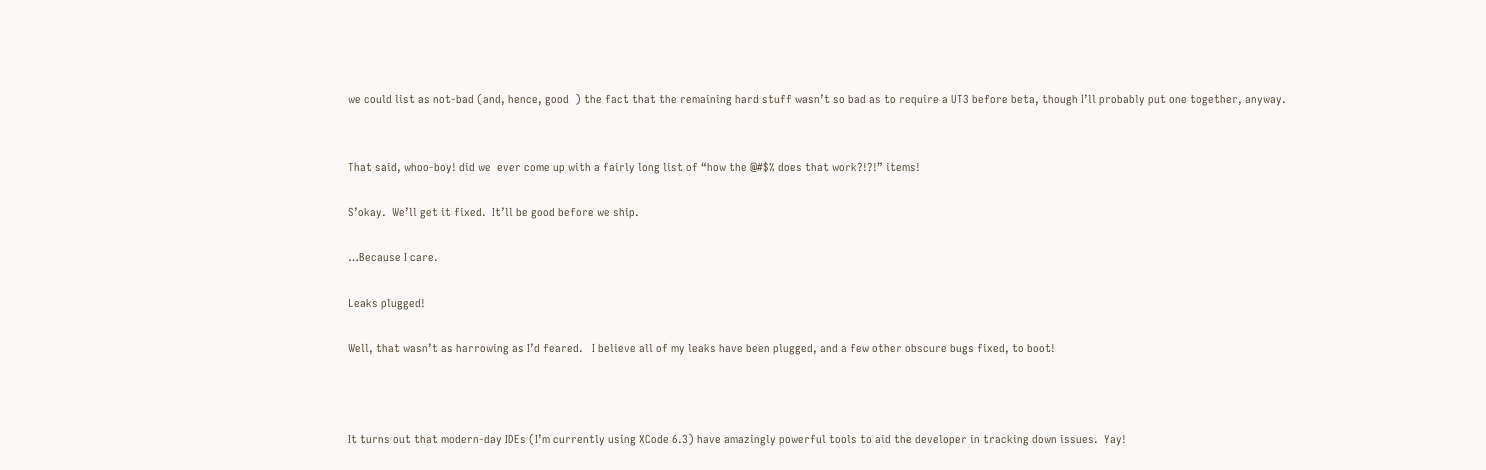we could list as not-bad (and, hence, good  ) the fact that the remaining hard stuff wasn’t so bad as to require a UT3 before beta, though I’ll probably put one together, anyway.


That said, whoo-boy! did we  ever come up with a fairly long list of “how the @#$% does that work?!?!” items!

S’okay.  We’ll get it fixed.  It’ll be good before we ship.

…Because I care.

Leaks plugged!

Well, that wasn’t as harrowing as I’d feared.   I believe all of my leaks have been plugged, and a few other obscure bugs fixed, to boot!



It turns out that modern-day IDEs (I’m currently using XCode 6.3) have amazingly powerful tools to aid the developer in tracking down issues.  Yay!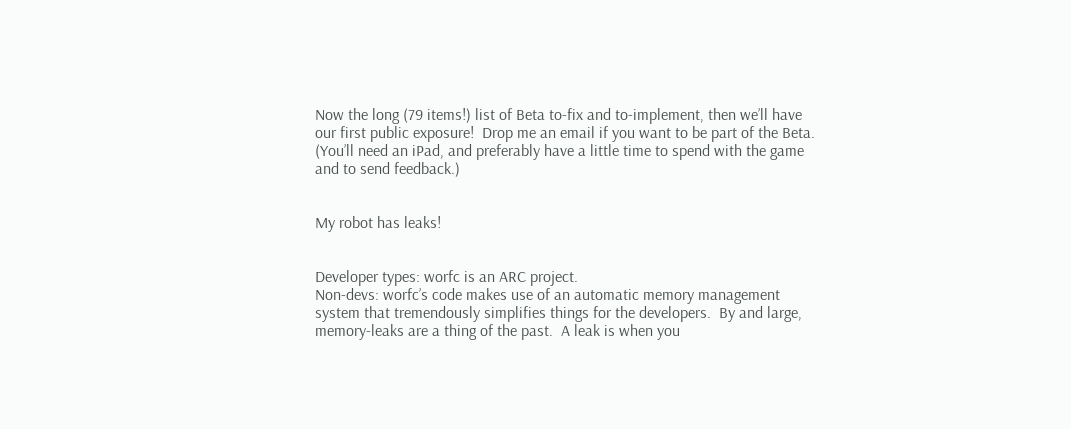Now the long (79 items!) list of Beta to-fix and to-implement, then we’ll have our first public exposure!  Drop me an email if you want to be part of the Beta.  (You’ll need an iPad, and preferably have a little time to spend with the game and to send feedback.)


My robot has leaks!


Developer types: worfc is an ARC project.
Non-devs: worfc’s code makes use of an automatic memory management system that tremendously simplifies things for the developers.  By and large, memory-leaks are a thing of the past.  A leak is when you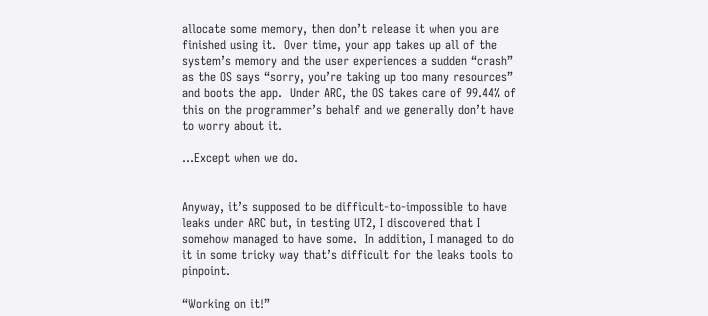allocate some memory, then don’t release it when you are finished using it.  Over time, your app takes up all of the system’s memory and the user experiences a sudden “crash” as the OS says “sorry, you’re taking up too many resources” and boots the app.  Under ARC, the OS takes care of 99.44% of this on the programmer’s behalf and we generally don’t have to worry about it.

…Except when we do.


Anyway, it’s supposed to be difficult-to-impossible to have leaks under ARC but, in testing UT2, I discovered that I somehow managed to have some.  In addition, I managed to do it in some tricky way that’s difficult for the leaks tools to pinpoint.

“Working on it!”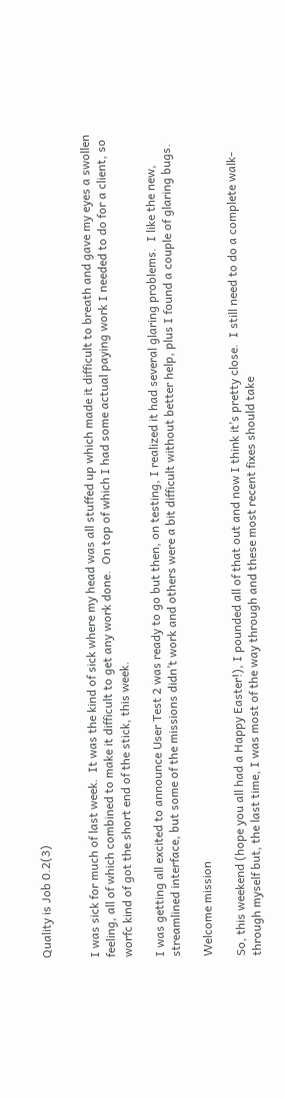Quality is Job 0.2(3)


I was sick for much of last week.  It was the kind of sick where my head was all stuffed up which made it difficult to breath and gave my eyes a swollen feeling, all of which combined to make it difficult to get any work done.  On top of which I had some actual paying work I needed to do for a client, so worfc kind of got the short end of the stick, this week.

I was getting all excited to announce User Test 2 was ready to go but then, on testing, I realized it had several glaring problems.  I like the new, streamlined interface, but some of the missions didn’t work and others were a bit difficult without better help, plus I found a couple of glaring bugs.

Welcome mission

So, this weekend (hope you all had a Happy Easter!), I pounded all of that out and now I think it’s pretty close.  I still need to do a complete walk-through myself but, the last time, I was most of the way through and these most recent fixes should take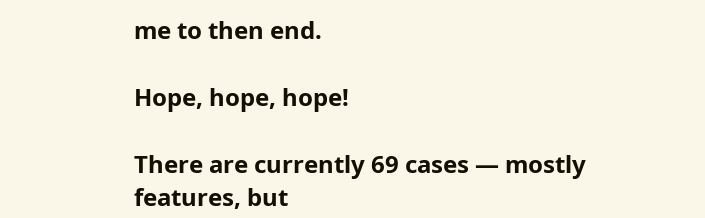me to then end.

Hope, hope, hope!

There are currently 69 cases — mostly features, but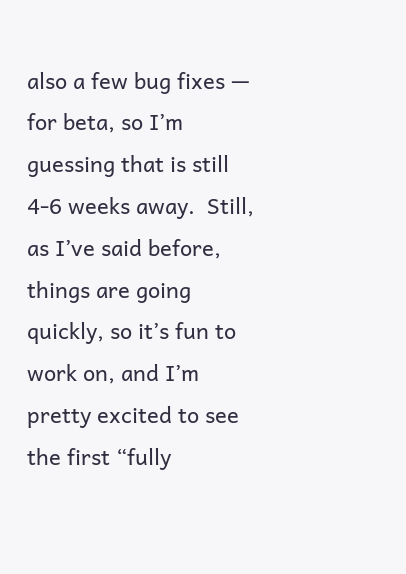also a few bug fixes — for beta, so I’m guessing that is still 4-6 weeks away.  Still, as I’ve said before, things are going quickly, so it’s fun to work on, and I’m pretty excited to see the first “fully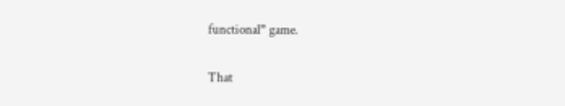functional” game.

That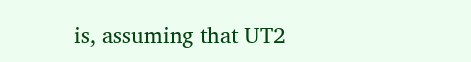is, assuming that UT2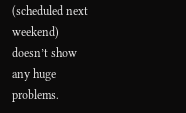(scheduled next weekend) doesn’t show any huge problems.